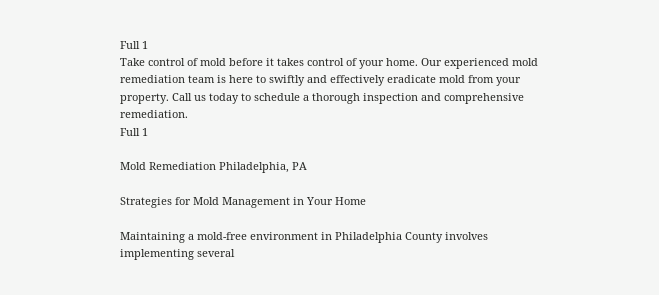Full 1
Take control of mold before it takes control of your home. Our experienced mold remediation team is here to swiftly and effectively eradicate mold from your property. Call us today to schedule a thorough inspection and comprehensive remediation.
Full 1

Mold Remediation Philadelphia, PA

Strategies for Mold Management in Your Home

Maintaining a mold-free environment in Philadelphia County involves implementing several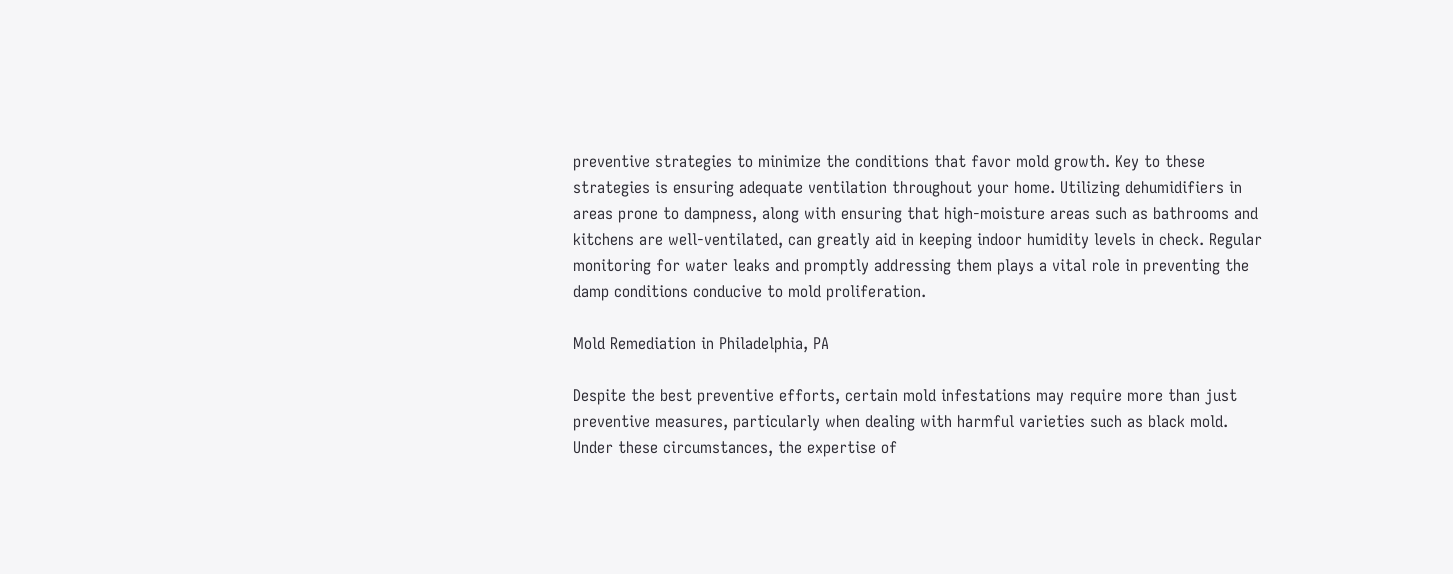preventive strategies to minimize the conditions that favor mold growth. Key to these strategies is ensuring adequate ventilation throughout your home. Utilizing dehumidifiers in areas prone to dampness, along with ensuring that high-moisture areas such as bathrooms and kitchens are well-ventilated, can greatly aid in keeping indoor humidity levels in check. Regular monitoring for water leaks and promptly addressing them plays a vital role in preventing the damp conditions conducive to mold proliferation.

Mold Remediation in Philadelphia, PA

Despite the best preventive efforts, certain mold infestations may require more than just preventive measures, particularly when dealing with harmful varieties such as black mold. Under these circumstances, the expertise of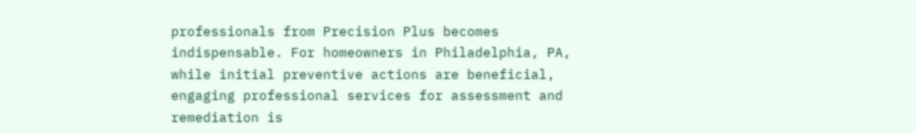professionals from Precision Plus becomes indispensable. For homeowners in Philadelphia, PA, while initial preventive actions are beneficial, engaging professional services for assessment and remediation is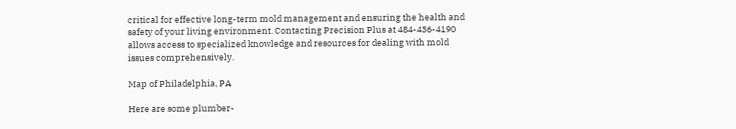critical for effective long-term mold management and ensuring the health and safety of your living environment. Contacting Precision Plus at 484-436-4190 allows access to specialized knowledge and resources for dealing with mold issues comprehensively.

Map of Philadelphia, PA

Here are some plumber-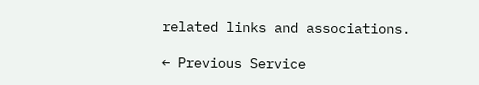related links and associations.

← Previous Service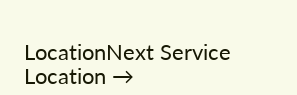LocationNext Service Location →